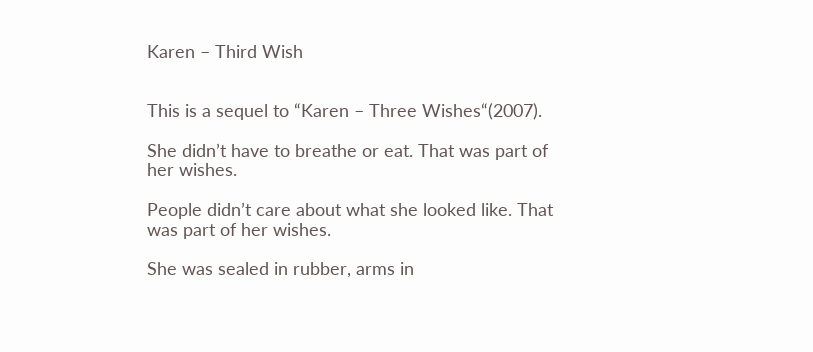Karen – Third Wish


This is a sequel to “Karen – Three Wishes“(2007).

She didn’t have to breathe or eat. That was part of her wishes.

People didn’t care about what she looked like. That was part of her wishes.

She was sealed in rubber, arms in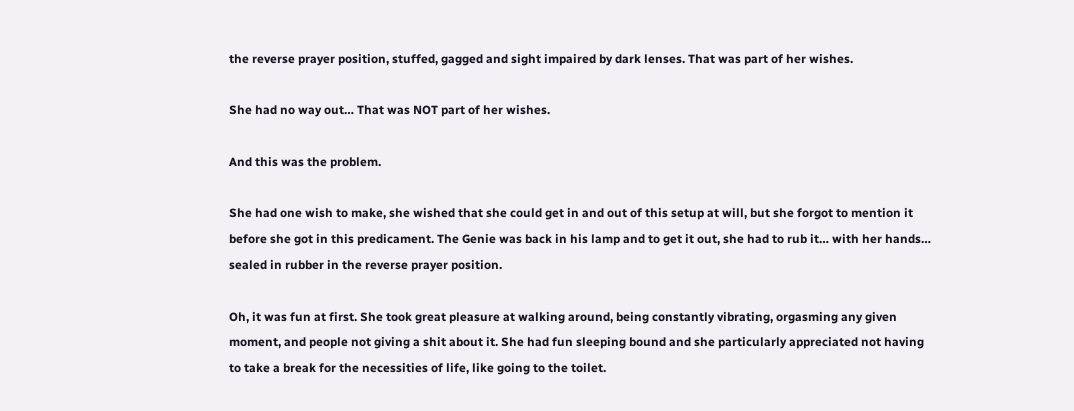the reverse prayer position, stuffed, gagged and sight impaired by dark lenses. That was part of her wishes.

She had no way out… That was NOT part of her wishes.

And this was the problem.

She had one wish to make, she wished that she could get in and out of this setup at will, but she forgot to mention it before she got in this predicament. The Genie was back in his lamp and to get it out, she had to rub it… with her hands… sealed in rubber in the reverse prayer position.

Oh, it was fun at first. She took great pleasure at walking around, being constantly vibrating, orgasming any given moment, and people not giving a shit about it. She had fun sleeping bound and she particularly appreciated not having to take a break for the necessities of life, like going to the toilet.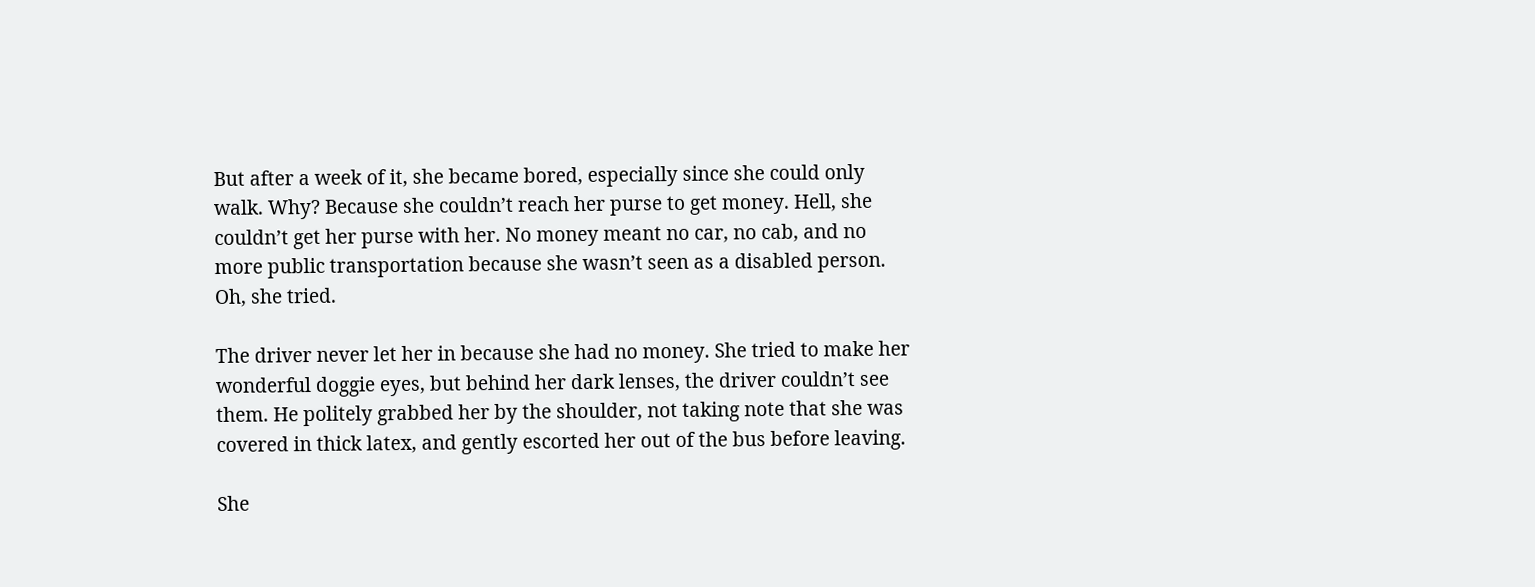But after a week of it, she became bored, especially since she could only walk. Why? Because she couldn’t reach her purse to get money. Hell, she couldn’t get her purse with her. No money meant no car, no cab, and no more public transportation because she wasn’t seen as a disabled person. Oh, she tried.

The driver never let her in because she had no money. She tried to make her wonderful doggie eyes, but behind her dark lenses, the driver couldn’t see them. He politely grabbed her by the shoulder, not taking note that she was covered in thick latex, and gently escorted her out of the bus before leaving.

She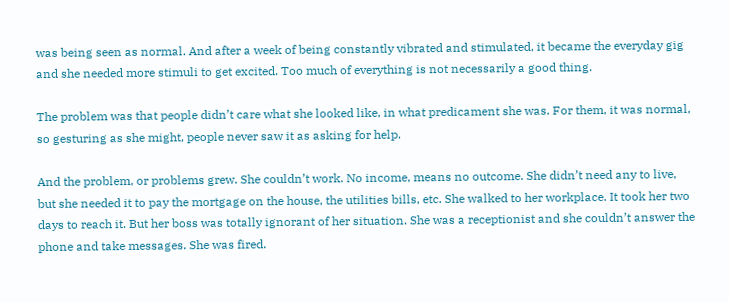was being seen as normal. And after a week of being constantly vibrated and stimulated, it became the everyday gig and she needed more stimuli to get excited. Too much of everything is not necessarily a good thing.

The problem was that people didn’t care what she looked like, in what predicament she was. For them, it was normal, so gesturing as she might, people never saw it as asking for help.

And the problem, or problems grew. She couldn’t work. No income, means no outcome. She didn’t need any to live, but she needed it to pay the mortgage on the house, the utilities bills, etc. She walked to her workplace. It took her two days to reach it. But her boss was totally ignorant of her situation. She was a receptionist and she couldn’t answer the phone and take messages. She was fired.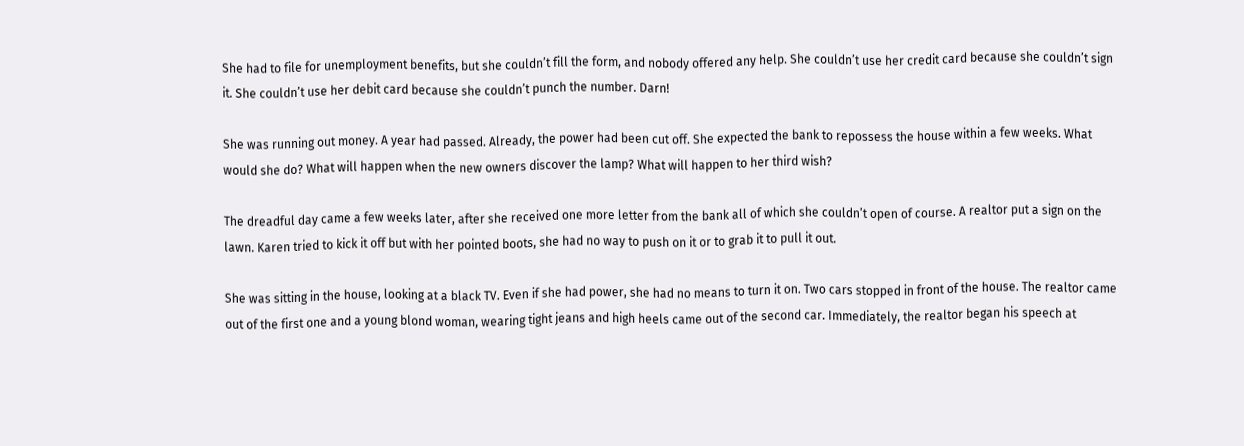She had to file for unemployment benefits, but she couldn’t fill the form, and nobody offered any help. She couldn’t use her credit card because she couldn’t sign it. She couldn’t use her debit card because she couldn’t punch the number. Darn!

She was running out money. A year had passed. Already, the power had been cut off. She expected the bank to repossess the house within a few weeks. What would she do? What will happen when the new owners discover the lamp? What will happen to her third wish?

The dreadful day came a few weeks later, after she received one more letter from the bank all of which she couldn’t open of course. A realtor put a sign on the lawn. Karen tried to kick it off but with her pointed boots, she had no way to push on it or to grab it to pull it out.

She was sitting in the house, looking at a black TV. Even if she had power, she had no means to turn it on. Two cars stopped in front of the house. The realtor came out of the first one and a young blond woman, wearing tight jeans and high heels came out of the second car. Immediately, the realtor began his speech at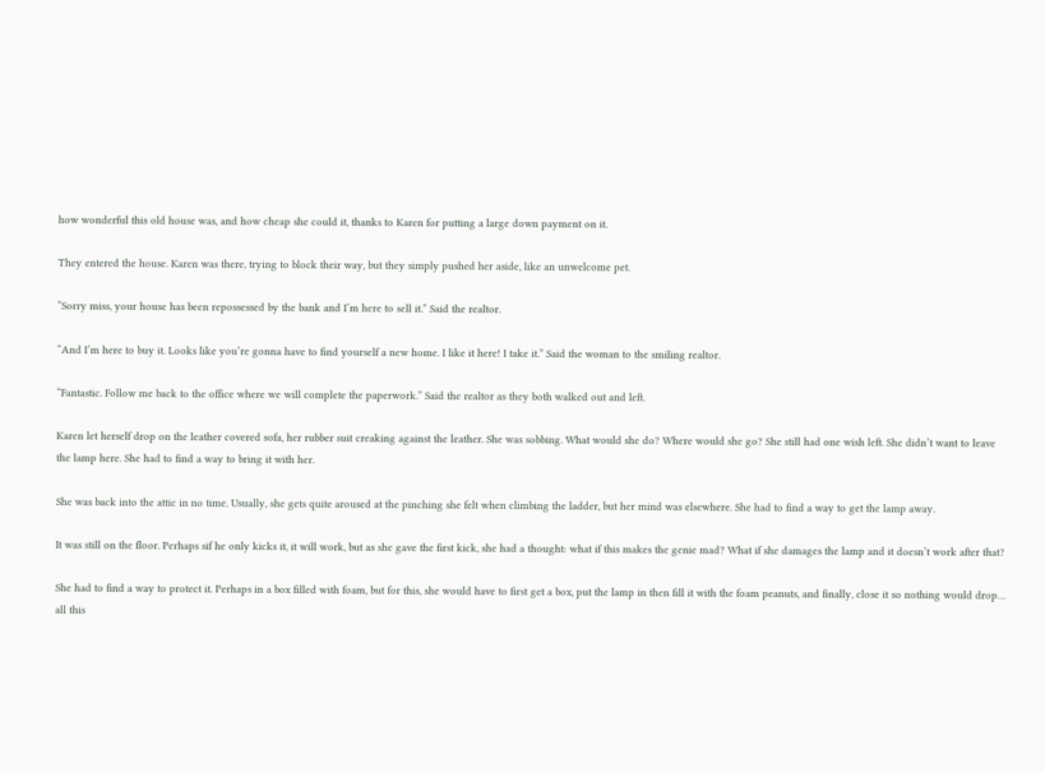how wonderful this old house was, and how cheap she could it, thanks to Karen for putting a large down payment on it.

They entered the house. Karen was there, trying to block their way, but they simply pushed her aside, like an unwelcome pet.

“Sorry miss, your house has been repossessed by the bank and I’m here to sell it.” Said the realtor.

“And I’m here to buy it. Looks like you’re gonna have to find yourself a new home. I like it here! I take it.” Said the woman to the smiling realtor.

“Fantastic. Follow me back to the office where we will complete the paperwork.” Said the realtor as they both walked out and left.

Karen let herself drop on the leather covered sofa, her rubber suit creaking against the leather. She was sobbing. What would she do? Where would she go? She still had one wish left. She didn’t want to leave the lamp here. She had to find a way to bring it with her.

She was back into the attic in no time. Usually, she gets quite aroused at the pinching she felt when climbing the ladder, but her mind was elsewhere. She had to find a way to get the lamp away.

It was still on the floor. Perhaps sif he only kicks it, it will work, but as she gave the first kick, she had a thought: what if this makes the genie mad? What if she damages the lamp and it doesn’t work after that?

She had to find a way to protect it. Perhaps in a box filled with foam, but for this, she would have to first get a box, put the lamp in then fill it with the foam peanuts, and finally, close it so nothing would drop… all this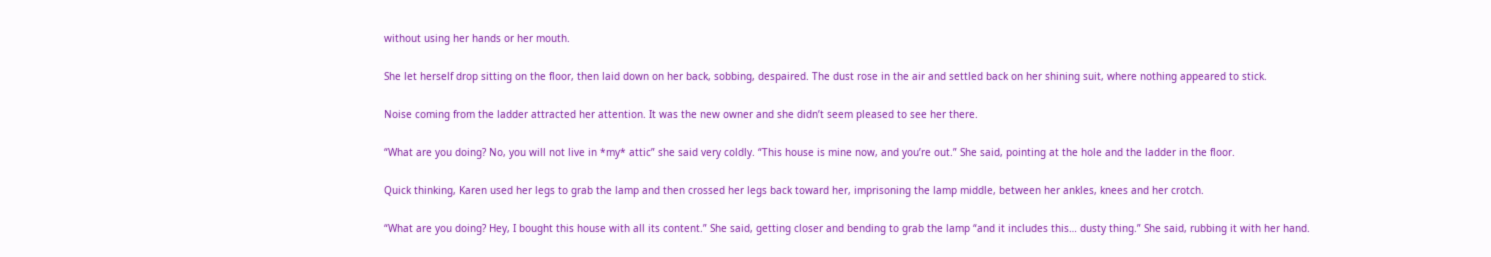without using her hands or her mouth.

She let herself drop sitting on the floor, then laid down on her back, sobbing, despaired. The dust rose in the air and settled back on her shining suit, where nothing appeared to stick.

Noise coming from the ladder attracted her attention. It was the new owner and she didn’t seem pleased to see her there.

“What are you doing? No, you will not live in *my* attic” she said very coldly. “This house is mine now, and you’re out.” She said, pointing at the hole and the ladder in the floor.

Quick thinking, Karen used her legs to grab the lamp and then crossed her legs back toward her, imprisoning the lamp middle, between her ankles, knees and her crotch.

“What are you doing? Hey, I bought this house with all its content.” She said, getting closer and bending to grab the lamp “and it includes this… dusty thing.” She said, rubbing it with her hand.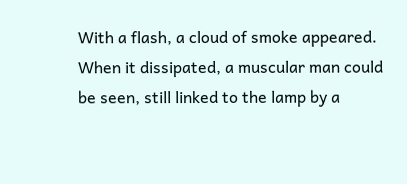With a flash, a cloud of smoke appeared. When it dissipated, a muscular man could be seen, still linked to the lamp by a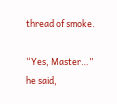thread of smoke.

“Yes, Master…” he said,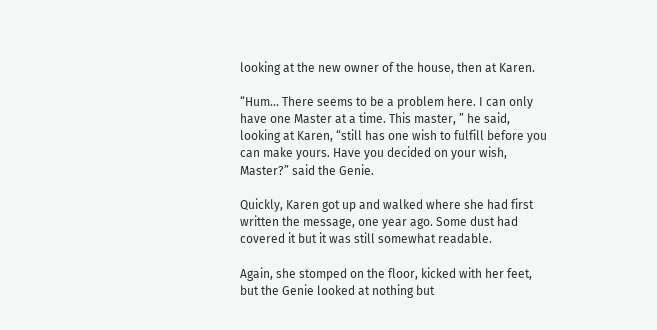looking at the new owner of the house, then at Karen.

“Hum… There seems to be a problem here. I can only have one Master at a time. This master, ” he said, looking at Karen, “still has one wish to fulfill before you can make yours. Have you decided on your wish, Master?” said the Genie.

Quickly, Karen got up and walked where she had first written the message, one year ago. Some dust had covered it but it was still somewhat readable.

Again, she stomped on the floor, kicked with her feet, but the Genie looked at nothing but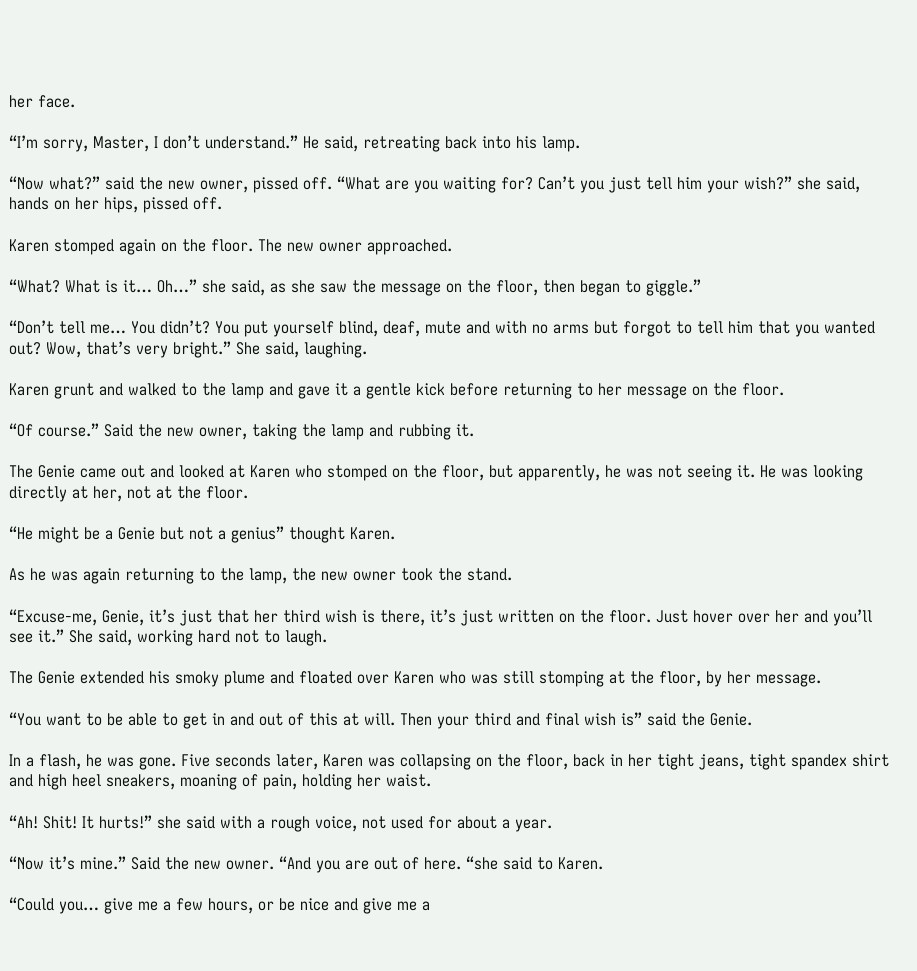her face.

“I’m sorry, Master, I don’t understand.” He said, retreating back into his lamp.

“Now what?” said the new owner, pissed off. “What are you waiting for? Can’t you just tell him your wish?” she said, hands on her hips, pissed off.

Karen stomped again on the floor. The new owner approached.

“What? What is it… Oh…” she said, as she saw the message on the floor, then began to giggle.”

“Don’t tell me… You didn’t? You put yourself blind, deaf, mute and with no arms but forgot to tell him that you wanted out? Wow, that’s very bright.” She said, laughing.

Karen grunt and walked to the lamp and gave it a gentle kick before returning to her message on the floor.

“Of course.” Said the new owner, taking the lamp and rubbing it.

The Genie came out and looked at Karen who stomped on the floor, but apparently, he was not seeing it. He was looking directly at her, not at the floor.

“He might be a Genie but not a genius” thought Karen.

As he was again returning to the lamp, the new owner took the stand.

“Excuse-me, Genie, it’s just that her third wish is there, it’s just written on the floor. Just hover over her and you’ll see it.” She said, working hard not to laugh.

The Genie extended his smoky plume and floated over Karen who was still stomping at the floor, by her message.

“You want to be able to get in and out of this at will. Then your third and final wish is” said the Genie.

In a flash, he was gone. Five seconds later, Karen was collapsing on the floor, back in her tight jeans, tight spandex shirt and high heel sneakers, moaning of pain, holding her waist.

“Ah! Shit! It hurts!” she said with a rough voice, not used for about a year.

“Now it’s mine.” Said the new owner. “And you are out of here. “she said to Karen.

“Could you… give me a few hours, or be nice and give me a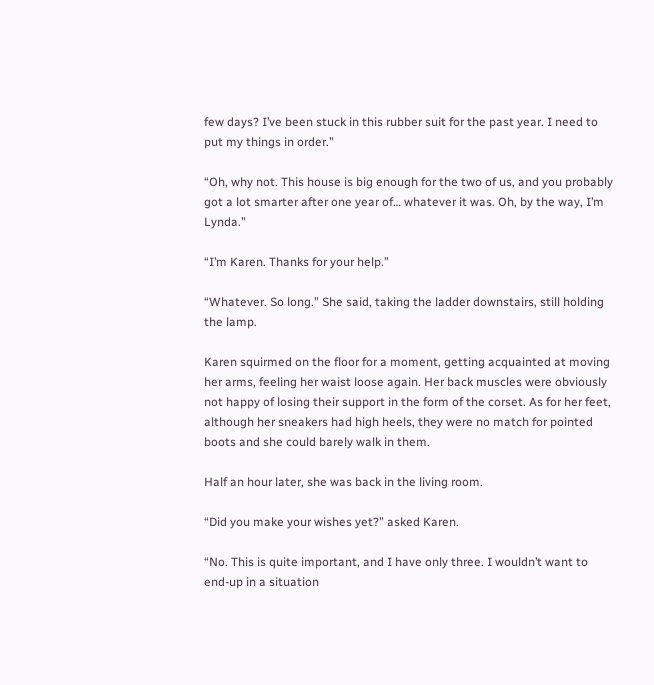few days? I’ve been stuck in this rubber suit for the past year. I need to put my things in order.”

“Oh, why not. This house is big enough for the two of us, and you probably got a lot smarter after one year of… whatever it was. Oh, by the way, I’m Lynda.”

“I’m Karen. Thanks for your help.”

“Whatever. So long.” She said, taking the ladder downstairs, still holding the lamp.

Karen squirmed on the floor for a moment, getting acquainted at moving her arms, feeling her waist loose again. Her back muscles were obviously not happy of losing their support in the form of the corset. As for her feet, although her sneakers had high heels, they were no match for pointed boots and she could barely walk in them.

Half an hour later, she was back in the living room.

“Did you make your wishes yet?” asked Karen.

“No. This is quite important, and I have only three. I wouldn’t want to end-up in a situation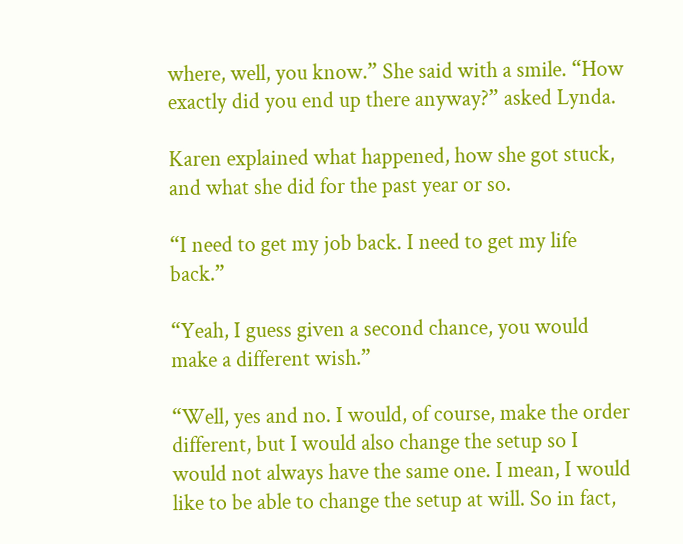where, well, you know.” She said with a smile. “How exactly did you end up there anyway?” asked Lynda.

Karen explained what happened, how she got stuck, and what she did for the past year or so.

“I need to get my job back. I need to get my life back.”

“Yeah, I guess given a second chance, you would make a different wish.”

“Well, yes and no. I would, of course, make the order different, but I would also change the setup so I would not always have the same one. I mean, I would like to be able to change the setup at will. So in fact,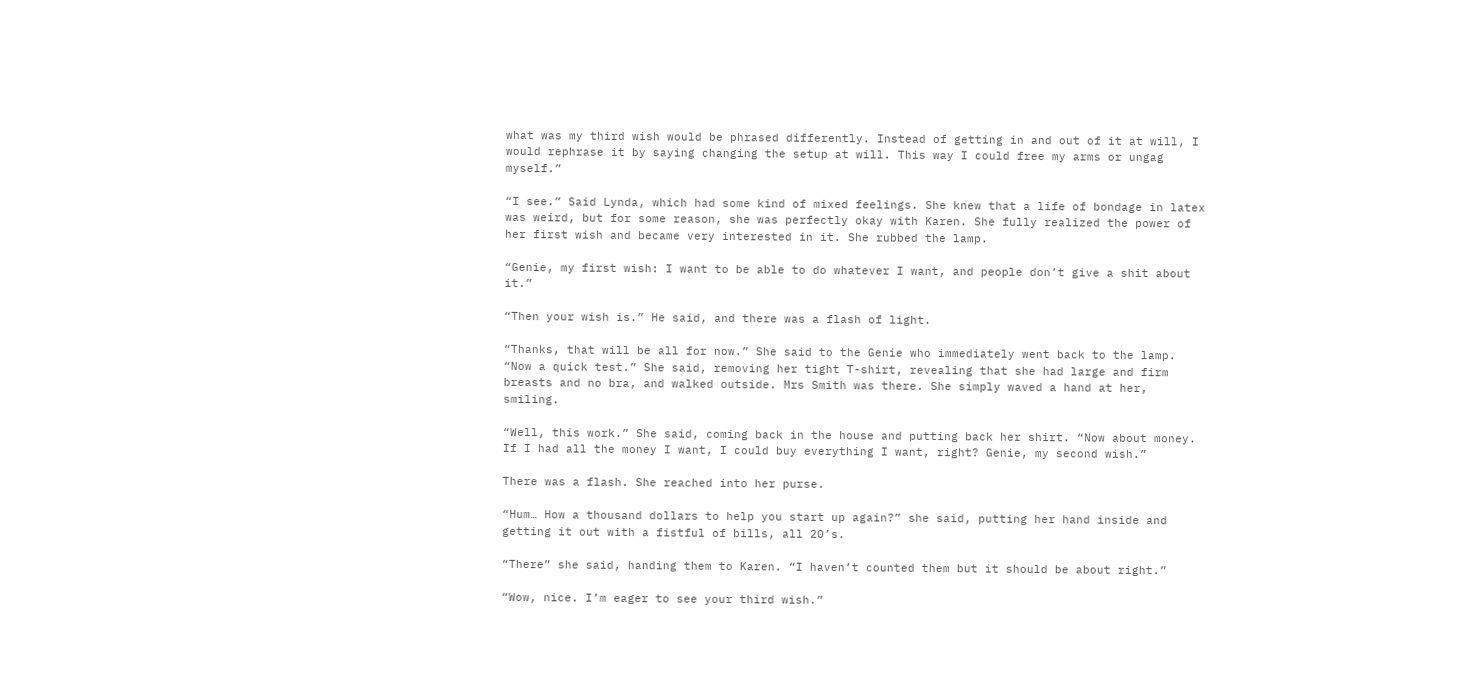what was my third wish would be phrased differently. Instead of getting in and out of it at will, I would rephrase it by saying changing the setup at will. This way I could free my arms or ungag myself.”

“I see.” Said Lynda, which had some kind of mixed feelings. She knew that a life of bondage in latex was weird, but for some reason, she was perfectly okay with Karen. She fully realized the power of her first wish and became very interested in it. She rubbed the lamp.

“Genie, my first wish: I want to be able to do whatever I want, and people don’t give a shit about it.”

“Then your wish is.” He said, and there was a flash of light.

“Thanks, that will be all for now.” She said to the Genie who immediately went back to the lamp. “Now a quick test.” She said, removing her tight T-shirt, revealing that she had large and firm breasts and no bra, and walked outside. Mrs Smith was there. She simply waved a hand at her, smiling.

“Well, this work.” She said, coming back in the house and putting back her shirt. “Now about money. If I had all the money I want, I could buy everything I want, right? Genie, my second wish.”

There was a flash. She reached into her purse.

“Hum… How a thousand dollars to help you start up again?” she said, putting her hand inside and getting it out with a fistful of bills, all 20’s.

“There” she said, handing them to Karen. “I haven’t counted them but it should be about right.”

“Wow, nice. I’m eager to see your third wish.”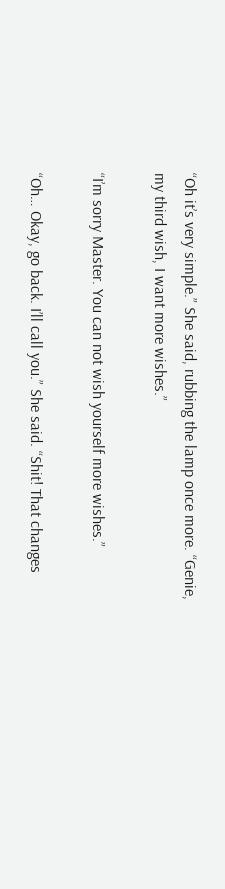“Oh it’s very simple.” She said, rubbing the lamp once more. “Genie, my third wish, I want more wishes.”

“I’m sorry Master. You can not wish yourself more wishes.”

“Oh… Okay, go back. I’ll call you.” She said. “Shit! That changes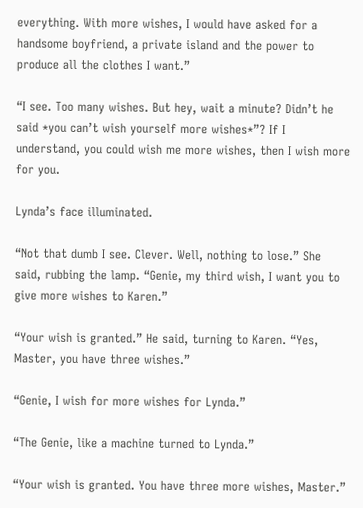everything. With more wishes, I would have asked for a handsome boyfriend, a private island and the power to produce all the clothes I want.”

“I see. Too many wishes. But hey, wait a minute? Didn’t he said *you can’t wish yourself more wishes*”? If I understand, you could wish me more wishes, then I wish more for you.

Lynda’s face illuminated.

“Not that dumb I see. Clever. Well, nothing to lose.” She said, rubbing the lamp. “Genie, my third wish, I want you to give more wishes to Karen.”

“Your wish is granted.” He said, turning to Karen. “Yes, Master, you have three wishes.”

“Genie, I wish for more wishes for Lynda.”

“The Genie, like a machine turned to Lynda.”

“Your wish is granted. You have three more wishes, Master.”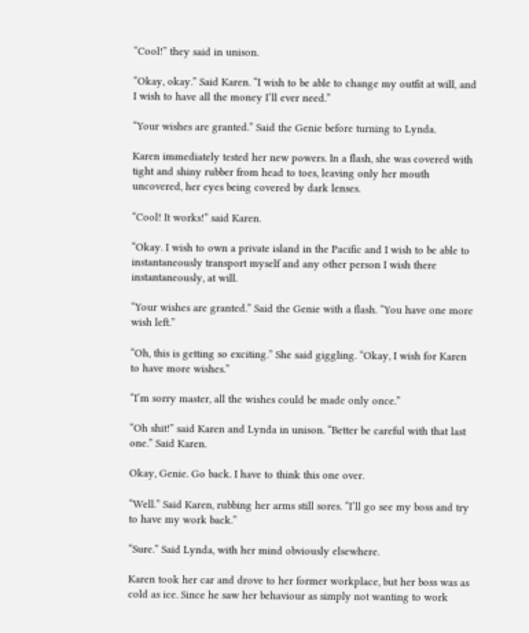“Cool!” they said in unison.

“Okay, okay.” Said Karen. “I wish to be able to change my outfit at will, and I wish to have all the money I’ll ever need.”

“Your wishes are granted.” Said the Genie before turning to Lynda.

Karen immediately tested her new powers. In a flash, she was covered with tight and shiny rubber from head to toes, leaving only her mouth uncovered, her eyes being covered by dark lenses.

“Cool! It works!” said Karen.

“Okay. I wish to own a private island in the Pacific and I wish to be able to instantaneously transport myself and any other person I wish there instantaneously, at will.

“Your wishes are granted.” Said the Genie with a flash. “You have one more wish left.”

“Oh, this is getting so exciting.” She said giggling. “Okay, I wish for Karen to have more wishes.”

“I’m sorry master, all the wishes could be made only once.”

“Oh shit!” said Karen and Lynda in unison. “Better be careful with that last one.” Said Karen.

Okay, Genie. Go back. I have to think this one over.

“Well.” Said Karen, rubbing her arms still sores. “I’ll go see my boss and try to have my work back.”

“Sure.” Said Lynda, with her mind obviously elsewhere.

Karen took her car and drove to her former workplace, but her boss was as cold as ice. Since he saw her behaviour as simply not wanting to work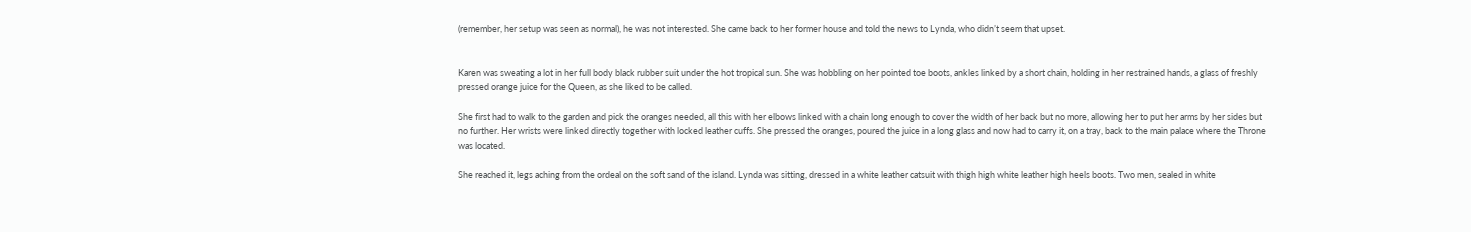(remember, her setup was seen as normal), he was not interested. She came back to her former house and told the news to Lynda, who didn’t seem that upset.


Karen was sweating a lot in her full body black rubber suit under the hot tropical sun. She was hobbling on her pointed toe boots, ankles linked by a short chain, holding in her restrained hands, a glass of freshly pressed orange juice for the Queen, as she liked to be called.

She first had to walk to the garden and pick the oranges needed, all this with her elbows linked with a chain long enough to cover the width of her back but no more, allowing her to put her arms by her sides but no further. Her wrists were linked directly together with locked leather cuffs. She pressed the oranges, poured the juice in a long glass and now had to carry it, on a tray, back to the main palace where the Throne was located.

She reached it, legs aching from the ordeal on the soft sand of the island. Lynda was sitting, dressed in a white leather catsuit with thigh high white leather high heels boots. Two men, sealed in white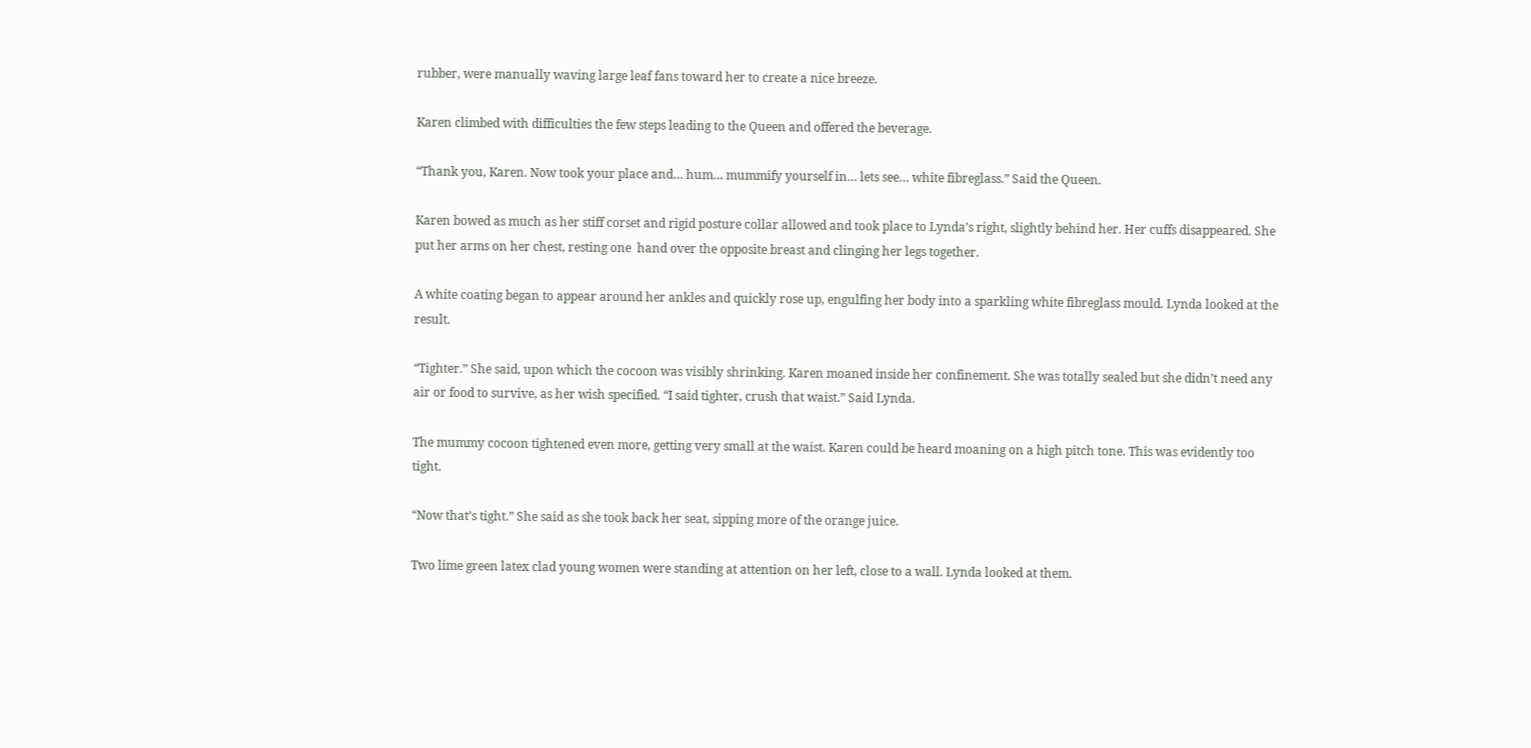rubber, were manually waving large leaf fans toward her to create a nice breeze.

Karen climbed with difficulties the few steps leading to the Queen and offered the beverage.

“Thank you, Karen. Now took your place and… hum… mummify yourself in… lets see… white fibreglass.” Said the Queen.

Karen bowed as much as her stiff corset and rigid posture collar allowed and took place to Lynda’s right, slightly behind her. Her cuffs disappeared. She put her arms on her chest, resting one  hand over the opposite breast and clinging her legs together.

A white coating began to appear around her ankles and quickly rose up, engulfing her body into a sparkling white fibreglass mould. Lynda looked at the result.

“Tighter.” She said, upon which the cocoon was visibly shrinking. Karen moaned inside her confinement. She was totally sealed but she didn’t need any air or food to survive, as her wish specified. “I said tighter, crush that waist.” Said Lynda.

The mummy cocoon tightened even more, getting very small at the waist. Karen could be heard moaning on a high pitch tone. This was evidently too tight.

“Now that’s tight.” She said as she took back her seat, sipping more of the orange juice.

Two lime green latex clad young women were standing at attention on her left, close to a wall. Lynda looked at them.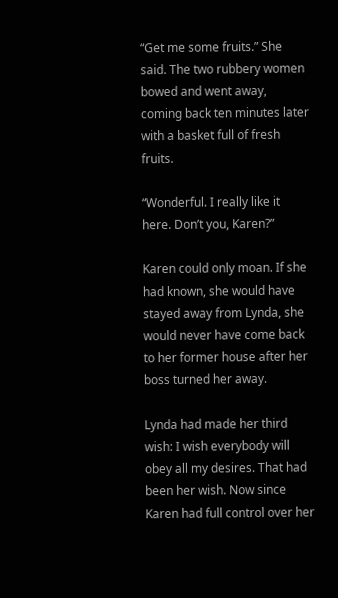“Get me some fruits.” She said. The two rubbery women bowed and went away, coming back ten minutes later with a basket full of fresh fruits.

“Wonderful. I really like it here. Don’t you, Karen?”

Karen could only moan. If she had known, she would have stayed away from Lynda, she would never have come back to her former house after her boss turned her away.

Lynda had made her third wish: I wish everybody will obey all my desires. That had been her wish. Now since Karen had full control over her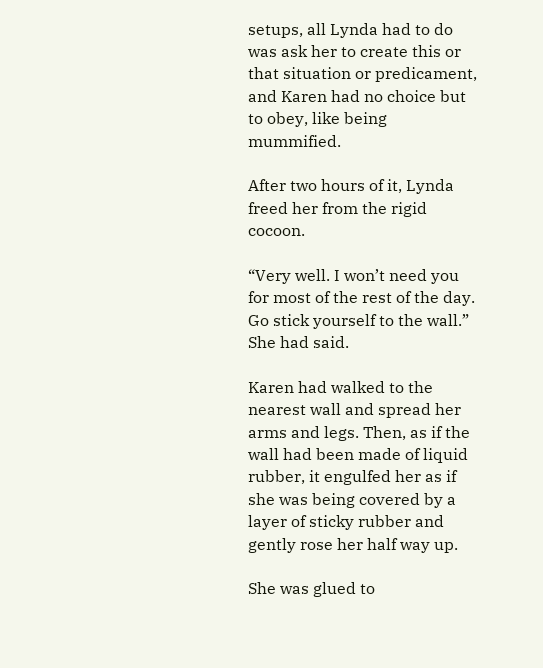setups, all Lynda had to do was ask her to create this or that situation or predicament, and Karen had no choice but to obey, like being mummified.

After two hours of it, Lynda freed her from the rigid cocoon.

“Very well. I won’t need you for most of the rest of the day. Go stick yourself to the wall.” She had said.

Karen had walked to the nearest wall and spread her arms and legs. Then, as if the wall had been made of liquid rubber, it engulfed her as if she was being covered by a layer of sticky rubber and gently rose her half way up.

She was glued to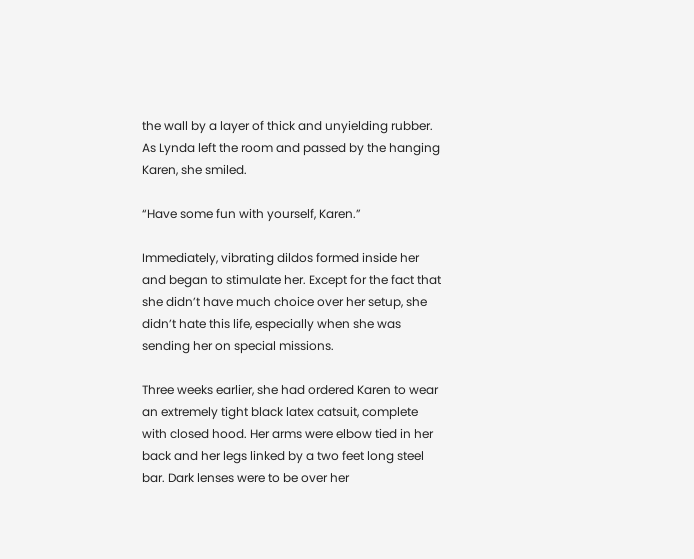the wall by a layer of thick and unyielding rubber. As Lynda left the room and passed by the hanging Karen, she smiled.

“Have some fun with yourself, Karen.”

Immediately, vibrating dildos formed inside her and began to stimulate her. Except for the fact that she didn’t have much choice over her setup, she didn’t hate this life, especially when she was sending her on special missions.

Three weeks earlier, she had ordered Karen to wear an extremely tight black latex catsuit, complete with closed hood. Her arms were elbow tied in her back and her legs linked by a two feet long steel bar. Dark lenses were to be over her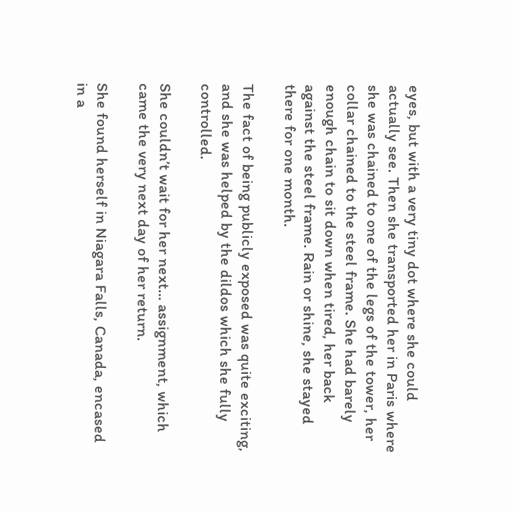eyes, but with a very tiny dot where she could actually see. Then she transported her in Paris where she was chained to one of the legs of the tower, her collar chained to the steel frame. She had barely enough chain to sit down when tired, her back against the steel frame. Rain or shine, she stayed there for one month.

The fact of being publicly exposed was quite exciting, and she was helped by the dildos which she fully controlled.

She couldn’t wait for her next… assignment, which came the very next day of her return.

She found herself in Niagara Falls, Canada, encased in a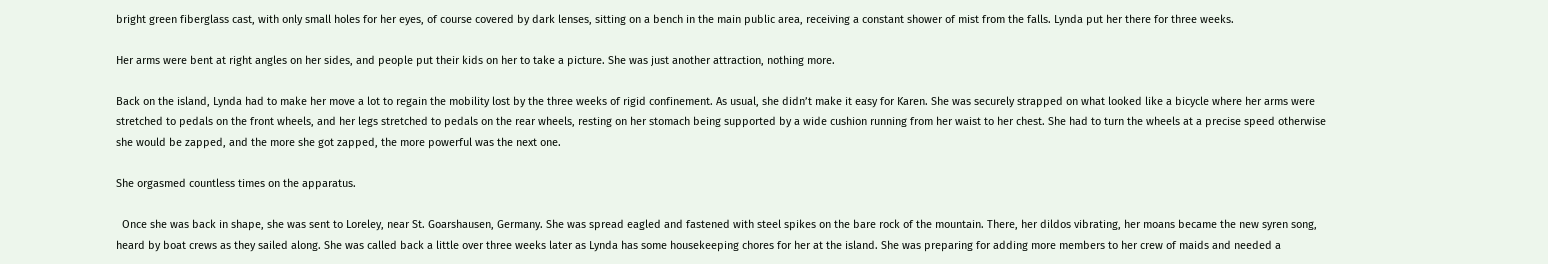bright green fiberglass cast, with only small holes for her eyes, of course covered by dark lenses, sitting on a bench in the main public area, receiving a constant shower of mist from the falls. Lynda put her there for three weeks.

Her arms were bent at right angles on her sides, and people put their kids on her to take a picture. She was just another attraction, nothing more.

Back on the island, Lynda had to make her move a lot to regain the mobility lost by the three weeks of rigid confinement. As usual, she didn’t make it easy for Karen. She was securely strapped on what looked like a bicycle where her arms were stretched to pedals on the front wheels, and her legs stretched to pedals on the rear wheels, resting on her stomach being supported by a wide cushion running from her waist to her chest. She had to turn the wheels at a precise speed otherwise she would be zapped, and the more she got zapped, the more powerful was the next one.

She orgasmed countless times on the apparatus.

  Once she was back in shape, she was sent to Loreley, near St. Goarshausen, Germany. She was spread eagled and fastened with steel spikes on the bare rock of the mountain. There, her dildos vibrating, her moans became the new syren song, heard by boat crews as they sailed along. She was called back a little over three weeks later as Lynda has some housekeeping chores for her at the island. She was preparing for adding more members to her crew of maids and needed a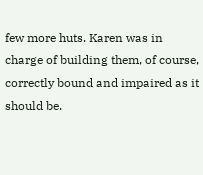few more huts. Karen was in charge of building them, of course, correctly bound and impaired as it should be.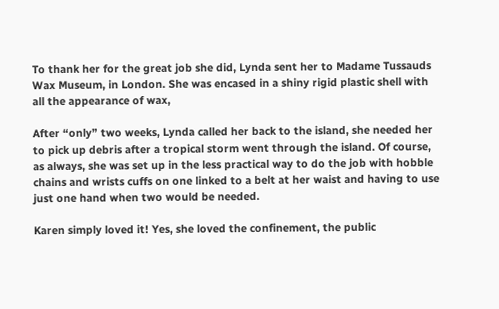To thank her for the great job she did, Lynda sent her to Madame Tussauds Wax Museum, in London. She was encased in a shiny rigid plastic shell with all the appearance of wax,

After “only” two weeks, Lynda called her back to the island, she needed her to pick up debris after a tropical storm went through the island. Of course, as always, she was set up in the less practical way to do the job with hobble chains and wrists cuffs on one linked to a belt at her waist and having to use just one hand when two would be needed.

Karen simply loved it! Yes, she loved the confinement, the public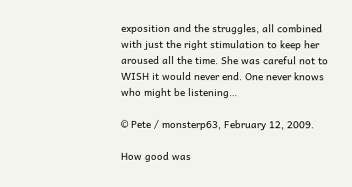exposition and the struggles, all combined with just the right stimulation to keep her aroused all the time. She was careful not to WISH it would never end. One never knows who might be listening…

© Pete / monsterp63, February 12, 2009.

How good was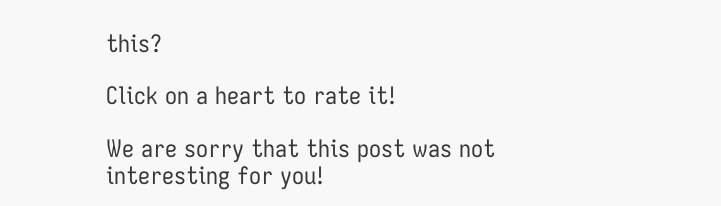this?

Click on a heart to rate it!

We are sorry that this post was not interesting for you!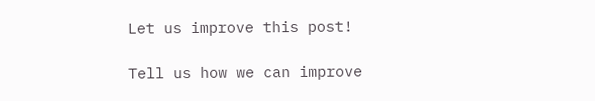Let us improve this post!

Tell us how we can improve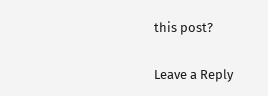this post?

Leave a Reply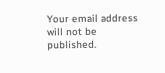Your email address will not be published.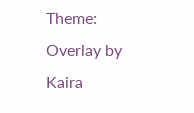Theme: Overlay by Kaira